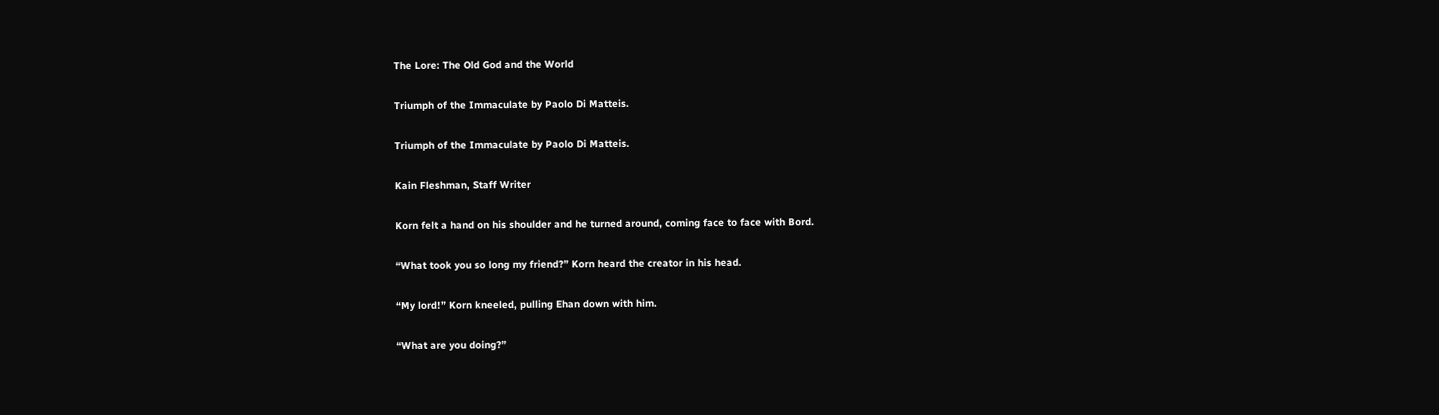The Lore: The Old God and the World

Triumph of the Immaculate by Paolo Di Matteis.

Triumph of the Immaculate by Paolo Di Matteis.

Kain Fleshman, Staff Writer

Korn felt a hand on his shoulder and he turned around, coming face to face with Bord.

“What took you so long my friend?” Korn heard the creator in his head.

“My lord!” Korn kneeled, pulling Ehan down with him.

“What are you doing?”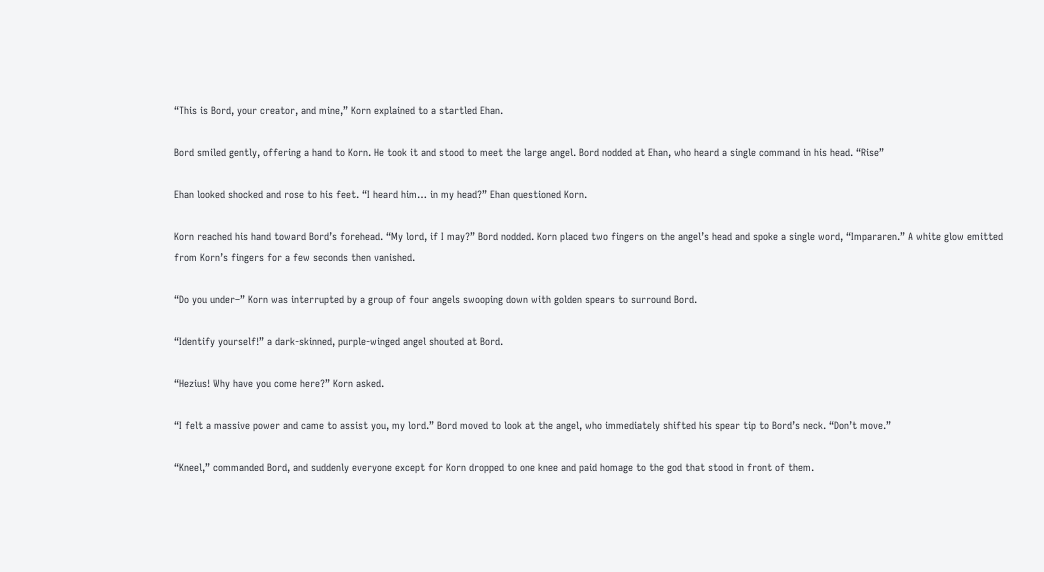“This is Bord, your creator, and mine,” Korn explained to a startled Ehan.

Bord smiled gently, offering a hand to Korn. He took it and stood to meet the large angel. Bord nodded at Ehan, who heard a single command in his head. “Rise”

Ehan looked shocked and rose to his feet. “I heard him… in my head?” Ehan questioned Korn.

Korn reached his hand toward Bord’s forehead. “My lord, if I may?” Bord nodded. Korn placed two fingers on the angel’s head and spoke a single word, “Impararen.” A white glow emitted from Korn’s fingers for a few seconds then vanished.

“Do you under–” Korn was interrupted by a group of four angels swooping down with golden spears to surround Bord.

“Identify yourself!” a dark-skinned, purple-winged angel shouted at Bord.

“Hezius! Why have you come here?” Korn asked.

“I felt a massive power and came to assist you, my lord.” Bord moved to look at the angel, who immediately shifted his spear tip to Bord’s neck. “Don’t move.”

“Kneel,” commanded Bord, and suddenly everyone except for Korn dropped to one knee and paid homage to the god that stood in front of them.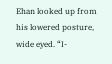Ehan looked up from his lowered posture, wide eyed. “I-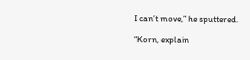I can’t move,” he sputtered.

“Korn, explain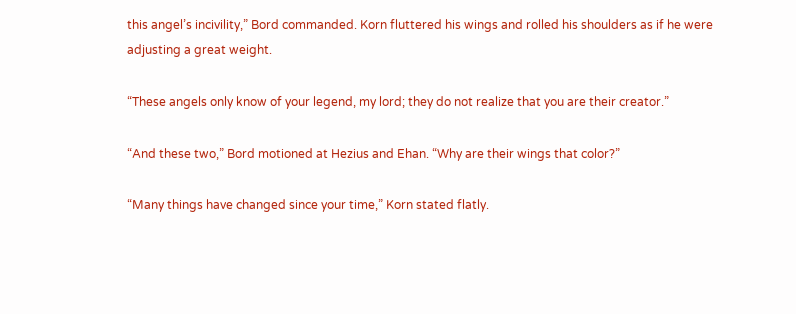this angel’s incivility,” Bord commanded. Korn fluttered his wings and rolled his shoulders as if he were adjusting a great weight.

“These angels only know of your legend, my lord; they do not realize that you are their creator.”

“And these two,” Bord motioned at Hezius and Ehan. “Why are their wings that color?”

“Many things have changed since your time,” Korn stated flatly.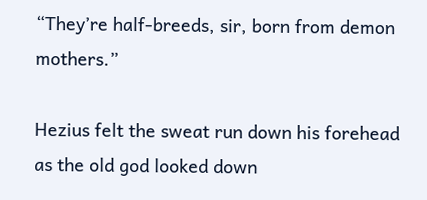“They’re half-breeds, sir, born from demon mothers.”

Hezius felt the sweat run down his forehead as the old god looked down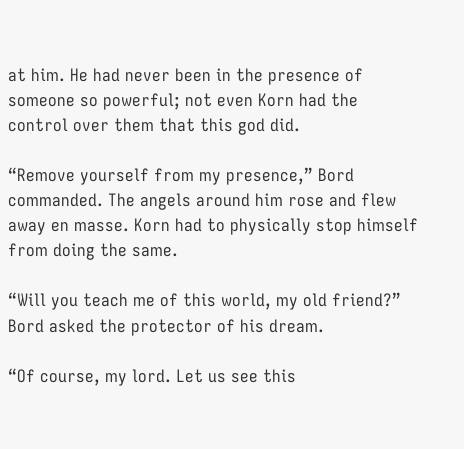at him. He had never been in the presence of someone so powerful; not even Korn had the control over them that this god did.

“Remove yourself from my presence,” Bord commanded. The angels around him rose and flew away en masse. Korn had to physically stop himself from doing the same.

“Will you teach me of this world, my old friend?” Bord asked the protector of his dream.

“Of course, my lord. Let us see this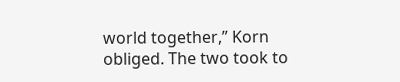world together,” Korn obliged. The two took to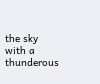the sky with a thunderous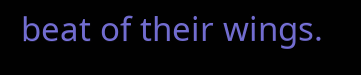beat of their wings.